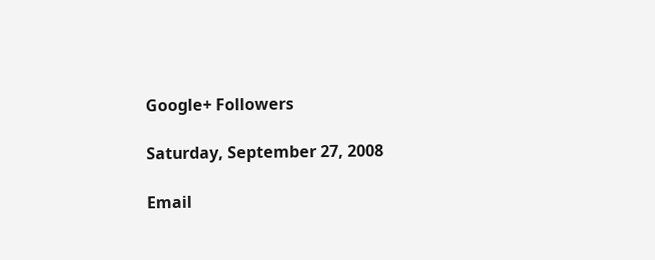Google+ Followers

Saturday, September 27, 2008

Email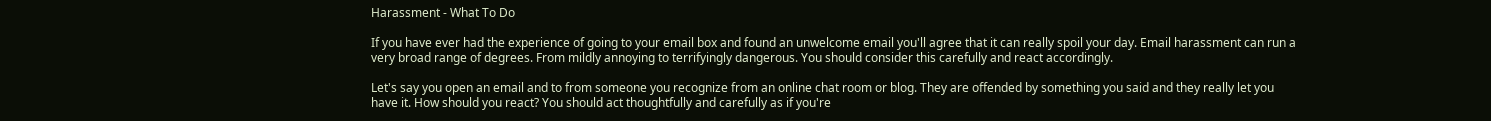Harassment - What To Do

If you have ever had the experience of going to your email box and found an unwelcome email you'll agree that it can really spoil your day. Email harassment can run a very broad range of degrees. From mildly annoying to terrifyingly dangerous. You should consider this carefully and react accordingly.

Let's say you open an email and to from someone you recognize from an online chat room or blog. They are offended by something you said and they really let you have it. How should you react? You should act thoughtfully and carefully as if you're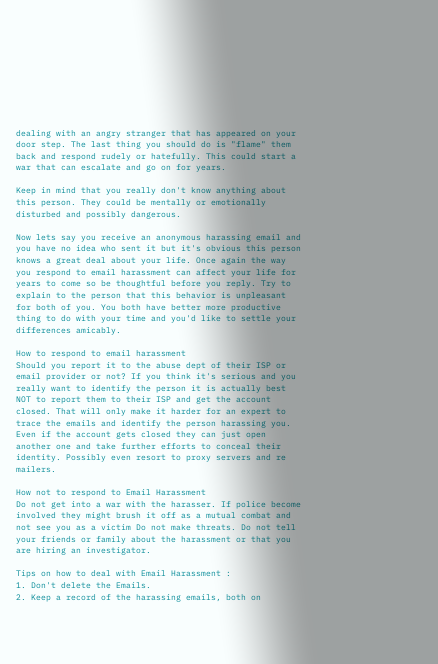dealing with an angry stranger that has appeared on your door step. The last thing you should do is "flame" them back and respond rudely or hatefully. This could start a war that can escalate and go on for years.

Keep in mind that you really don't know anything about this person. They could be mentally or emotionally disturbed and possibly dangerous.

Now lets say you receive an anonymous harassing email and you have no idea who sent it but it's obvious this person knows a great deal about your life. Once again the way you respond to email harassment can affect your life for years to come so be thoughtful before you reply. Try to explain to the person that this behavior is unpleasant for both of you. You both have better more productive thing to do with your time and you'd like to settle your differences amicably.

How to respond to email harassment
Should you report it to the abuse dept of their ISP or email provider or not? If you think it's serious and you really want to identify the person it is actually best NOT to report them to their ISP and get the account closed. That will only make it harder for an expert to trace the emails and identify the person harassing you. Even if the account gets closed they can just open another one and take further efforts to conceal their identity. Possibly even resort to proxy servers and re mailers.

How not to respond to Email Harassment
Do not get into a war with the harasser. If police become involved they might brush it off as a mutual combat and not see you as a victim Do not make threats. Do not tell your friends or family about the harassment or that you are hiring an investigator.

Tips on how to deal with Email Harassment :
1. Don't delete the Emails.
2. Keep a record of the harassing emails, both on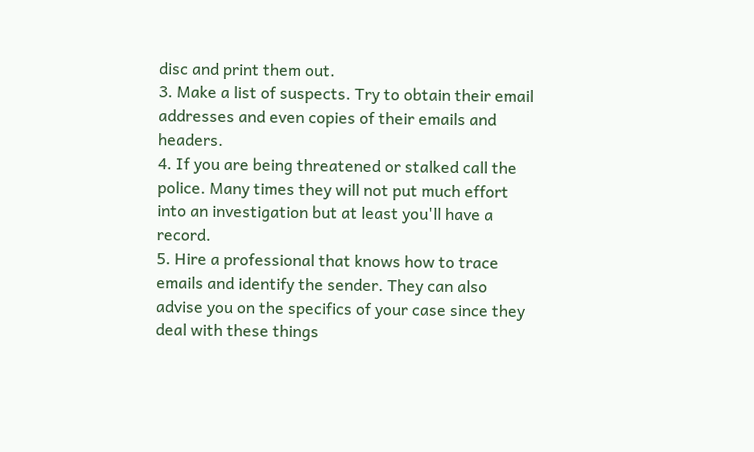disc and print them out.
3. Make a list of suspects. Try to obtain their email addresses and even copies of their emails and headers.
4. If you are being threatened or stalked call the police. Many times they will not put much effort into an investigation but at least you'll have a record.
5. Hire a professional that knows how to trace emails and identify the sender. They can also advise you on the specifics of your case since they deal with these things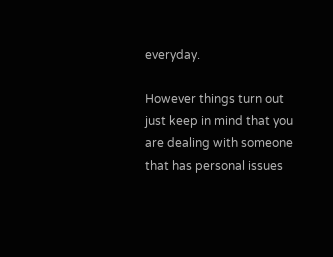everyday.

However things turn out just keep in mind that you are dealing with someone that has personal issues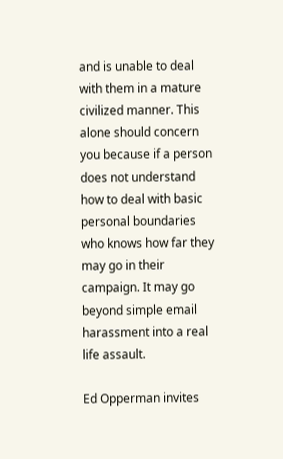and is unable to deal with them in a mature civilized manner. This alone should concern you because if a person does not understand how to deal with basic personal boundaries who knows how far they may go in their campaign. It may go beyond simple email harassment into a real life assault.

Ed Opperman invites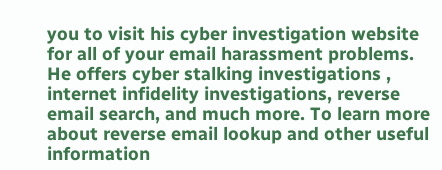you to visit his cyber investigation website for all of your email harassment problems. He offers cyber stalking investigations , internet infidelity investigations, reverse email search, and much more. To learn more about reverse email lookup and other useful information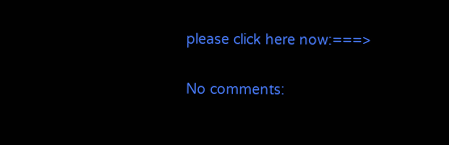please click here now:===>

No comments: